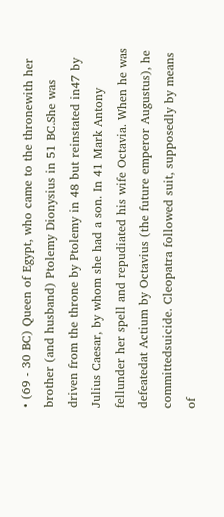• (69 - 30 BC) Queen of Egypt, who came to the thronewith her brother (and husband) Ptolemy Dionysius in 51 BC.She was driven from the throne by Ptolemy in 48 but reinstated in47 by Julius Caesar, by whom she had a son. In 41 Mark Antony fellunder her spell and repudiated his wife Octavia. When he was defeatedat Actium by Octavius (the future emperor Augustus), he committedsuicide. Cleopatra followed suit, supposedly by means of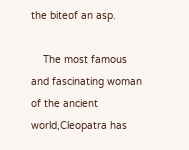the biteof an asp.

    The most famous and fascinating woman of the ancient world,Cleopatra has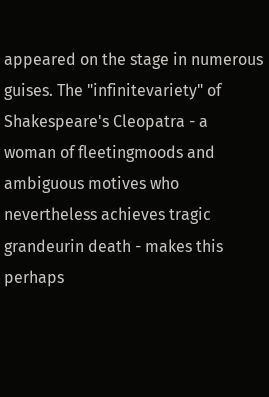appeared on the stage in numerous guises. The "infinitevariety" of Shakespeare's Cleopatra - a woman of fleetingmoods and ambiguous motives who nevertheless achieves tragic grandeurin death - makes this perhaps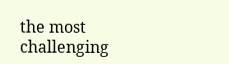the most challenging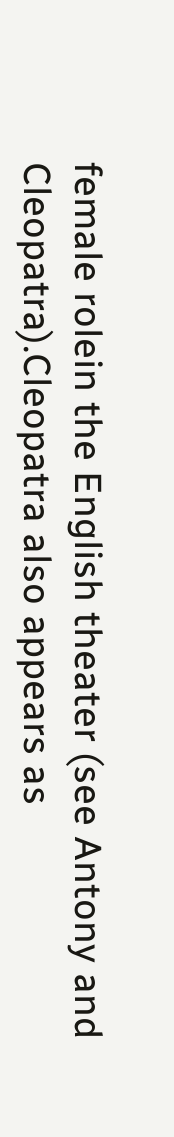female rolein the English theater (see Antony and Cleopatra).Cleopatra also appears as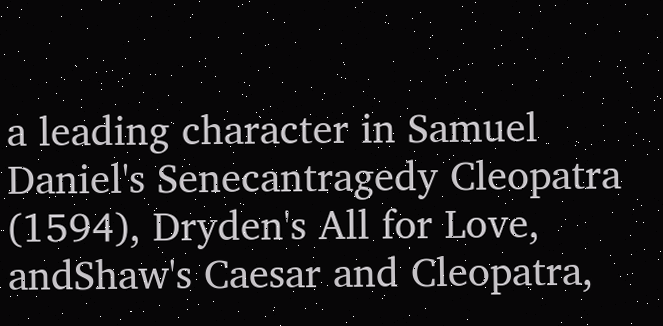a leading character in Samuel Daniel's Senecantragedy Cleopatra (1594), Dryden's All for Love, andShaw's Caesar and Cleopatra,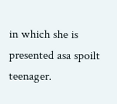in which she is presented asa spoilt teenager.